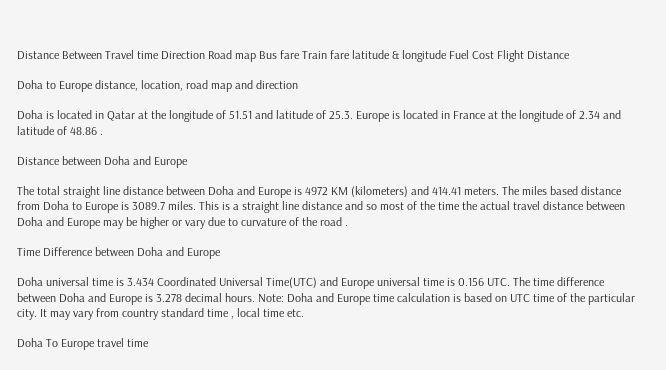Distance Between Travel time Direction Road map Bus fare Train fare latitude & longitude Fuel Cost Flight Distance

Doha to Europe distance, location, road map and direction

Doha is located in Qatar at the longitude of 51.51 and latitude of 25.3. Europe is located in France at the longitude of 2.34 and latitude of 48.86 .

Distance between Doha and Europe

The total straight line distance between Doha and Europe is 4972 KM (kilometers) and 414.41 meters. The miles based distance from Doha to Europe is 3089.7 miles. This is a straight line distance and so most of the time the actual travel distance between Doha and Europe may be higher or vary due to curvature of the road .

Time Difference between Doha and Europe

Doha universal time is 3.434 Coordinated Universal Time(UTC) and Europe universal time is 0.156 UTC. The time difference between Doha and Europe is 3.278 decimal hours. Note: Doha and Europe time calculation is based on UTC time of the particular city. It may vary from country standard time , local time etc.

Doha To Europe travel time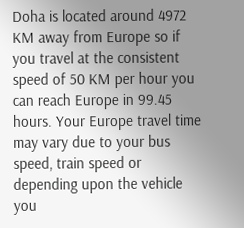Doha is located around 4972 KM away from Europe so if you travel at the consistent speed of 50 KM per hour you can reach Europe in 99.45 hours. Your Europe travel time may vary due to your bus speed, train speed or depending upon the vehicle you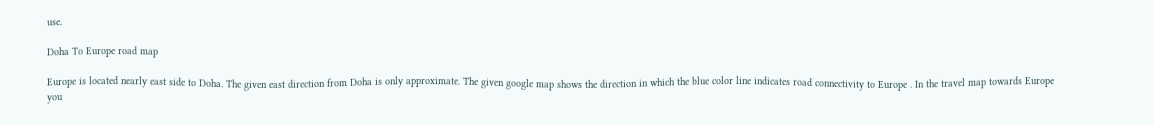use.

Doha To Europe road map

Europe is located nearly east side to Doha. The given east direction from Doha is only approximate. The given google map shows the direction in which the blue color line indicates road connectivity to Europe . In the travel map towards Europe you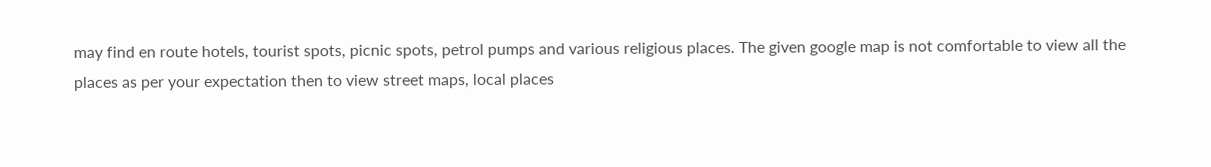may find en route hotels, tourist spots, picnic spots, petrol pumps and various religious places. The given google map is not comfortable to view all the places as per your expectation then to view street maps, local places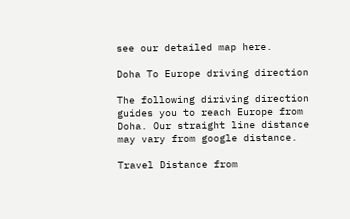see our detailed map here.

Doha To Europe driving direction

The following diriving direction guides you to reach Europe from Doha. Our straight line distance may vary from google distance.

Travel Distance from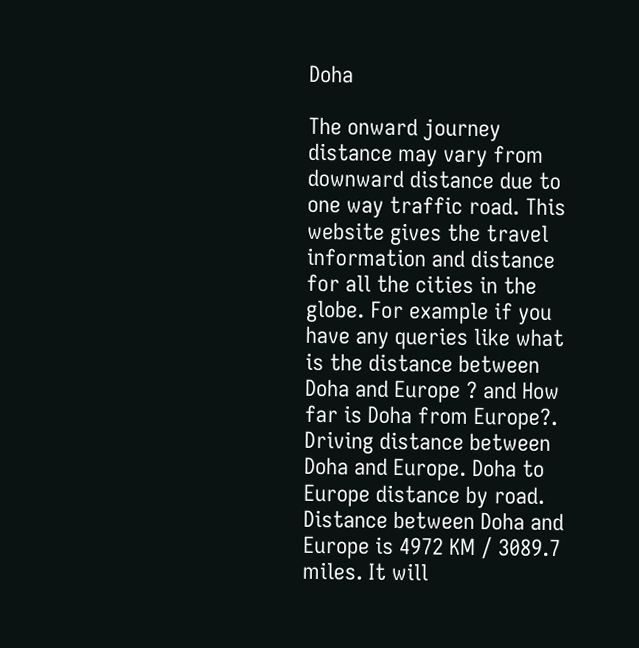Doha

The onward journey distance may vary from downward distance due to one way traffic road. This website gives the travel information and distance for all the cities in the globe. For example if you have any queries like what is the distance between Doha and Europe ? and How far is Doha from Europe?. Driving distance between Doha and Europe. Doha to Europe distance by road. Distance between Doha and Europe is 4972 KM / 3089.7 miles. It will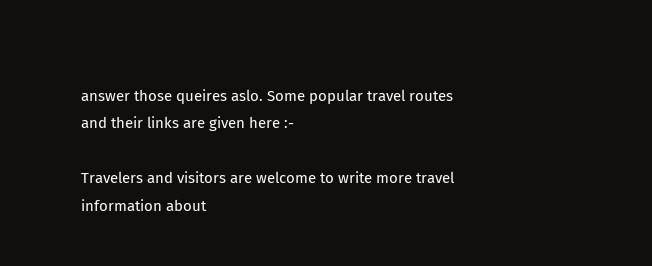answer those queires aslo. Some popular travel routes and their links are given here :-

Travelers and visitors are welcome to write more travel information about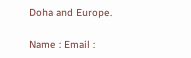Doha and Europe.

Name : Email :